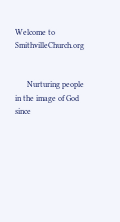Welcome to SmithvilleChurch.org


      Nurturing people in the image of God since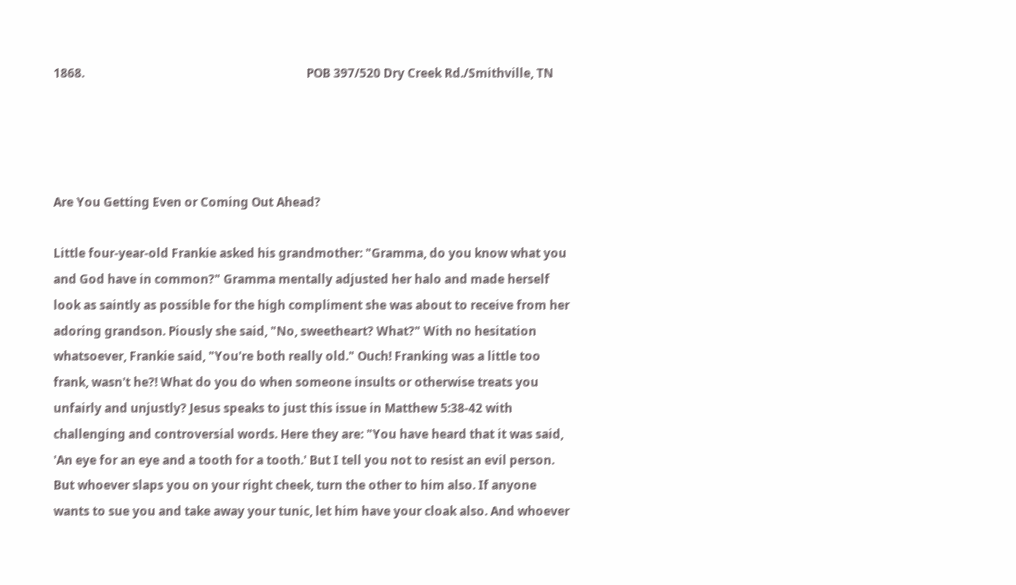1868.                                                                          POB 397/520 Dry Creek Rd./Smithville, TN




Are You Getting Even or Coming Out Ahead?

Little four-year-old Frankie asked his grandmother: "Gramma, do you know what you and God have in common?" Gramma mentally adjusted her halo and made herself look as saintly as possible for the high compliment she was about to receive from her adoring grandson. Piously she said, "No, sweetheart? What?" With no hesitation whatsoever, Frankie said, "You're both really old." Ouch! Franking was a little too frank, wasn't he?! What do you do when someone insults or otherwise treats you unfairly and unjustly? Jesus speaks to just this issue in Matthew 5:38-42 with challenging and controversial words. Here they are: "You have heard that it was said, 'An eye for an eye and a tooth for a tooth.' But I tell you not to resist an evil person. But whoever slaps you on your right cheek, turn the other to him also. If anyone wants to sue you and take away your tunic, let him have your cloak also. And whoever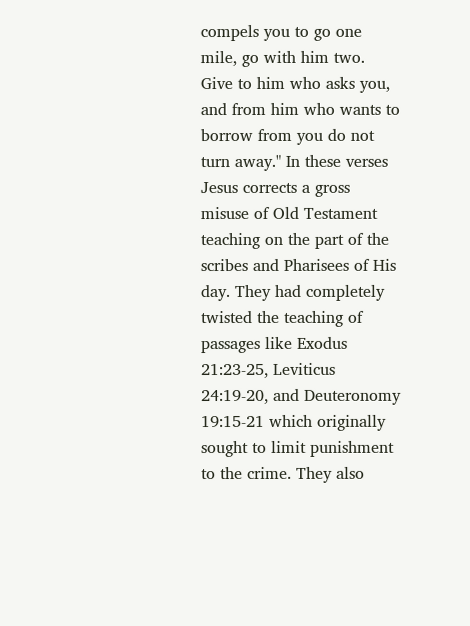compels you to go one mile, go with him two. Give to him who asks you, and from him who wants to borrow from you do not turn away." In these verses Jesus corrects a gross misuse of Old Testament teaching on the part of the scribes and Pharisees of His day. They had completely twisted the teaching of passages like Exodus 21:23-25, Leviticus 24:19-20, and Deuteronomy 19:15-21 which originally sought to limit punishment to the crime. They also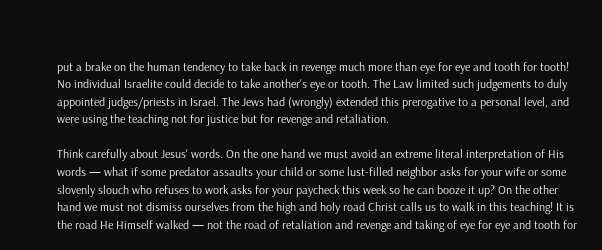put a brake on the human tendency to take back in revenge much more than eye for eye and tooth for tooth! No individual Israelite could decide to take another's eye or tooth. The Law limited such judgements to duly appointed judges/priests in Israel. The Jews had (wrongly) extended this prerogative to a personal level, and were using the teaching not for justice but for revenge and retaliation.

Think carefully about Jesus' words. On the one hand we must avoid an extreme literal interpretation of His words — what if some predator assaults your child or some lust-filled neighbor asks for your wife or some slovenly slouch who refuses to work asks for your paycheck this week so he can booze it up? On the other hand we must not dismiss ourselves from the high and holy road Christ calls us to walk in this teaching! It is the road He Himself walked — not the road of retaliation and revenge and taking of eye for eye and tooth for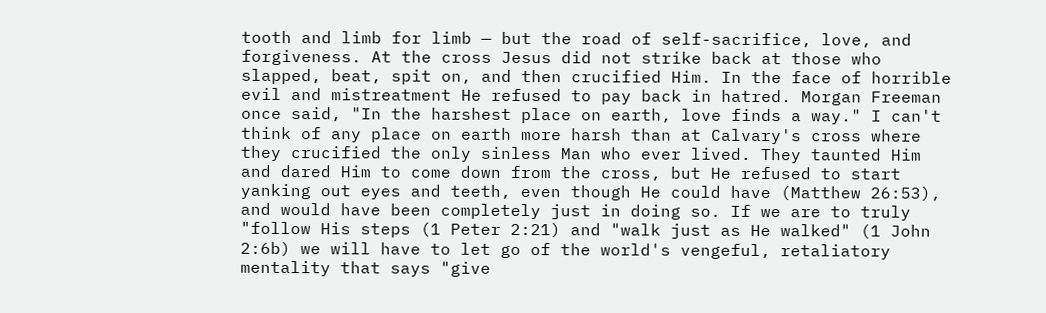tooth and limb for limb — but the road of self-sacrifice, love, and forgiveness. At the cross Jesus did not strike back at those who slapped, beat, spit on, and then crucified Him. In the face of horrible evil and mistreatment He refused to pay back in hatred. Morgan Freeman once said, "In the harshest place on earth, love finds a way." I can't think of any place on earth more harsh than at Calvary's cross where they crucified the only sinless Man who ever lived. They taunted Him and dared Him to come down from the cross, but He refused to start yanking out eyes and teeth, even though He could have (Matthew 26:53), and would have been completely just in doing so. If we are to truly "follow His steps (1 Peter 2:21) and "walk just as He walked" (1 John 2:6b) we will have to let go of the world's vengeful, retaliatory mentality that says "give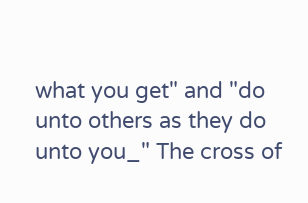what you get" and "do unto others as they do unto you_" The cross of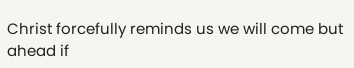Christ forcefully reminds us we will come but ahead if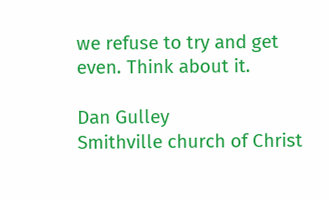we refuse to try and get even. Think about it.

Dan Gulley
Smithville church of Christ